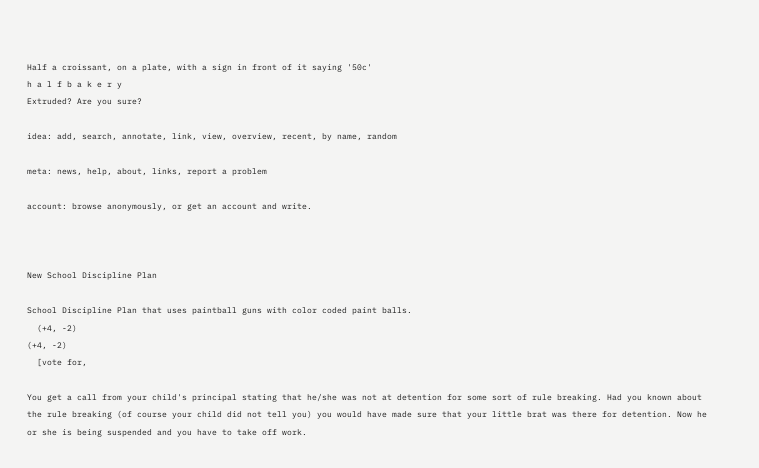Half a croissant, on a plate, with a sign in front of it saying '50c'
h a l f b a k e r y
Extruded? Are you sure?

idea: add, search, annotate, link, view, overview, recent, by name, random

meta: news, help, about, links, report a problem

account: browse anonymously, or get an account and write.



New School Discipline Plan

School Discipline Plan that uses paintball guns with color coded paint balls.
  (+4, -2)
(+4, -2)
  [vote for,

You get a call from your child's principal stating that he/she was not at detention for some sort of rule breaking. Had you known about the rule breaking (of course your child did not tell you) you would have made sure that your little brat was there for detention. Now he or she is being suspended and you have to take off work.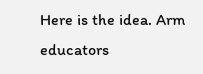Here is the idea. Arm educators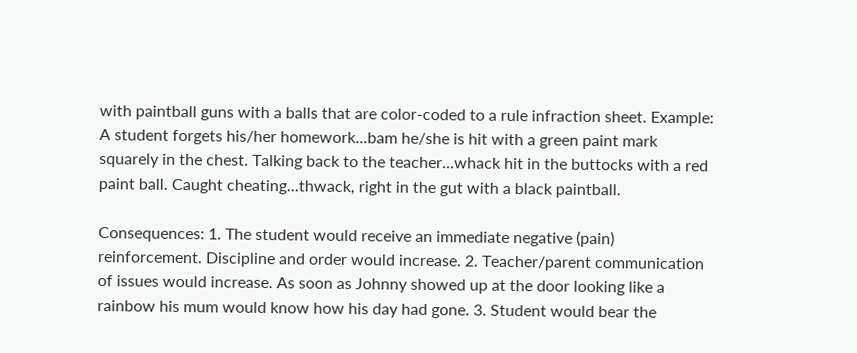with paintball guns with a balls that are color-coded to a rule infraction sheet. Example: A student forgets his/her homework...bam he/she is hit with a green paint mark squarely in the chest. Talking back to the teacher...whack hit in the buttocks with a red paint ball. Caught cheating...thwack, right in the gut with a black paintball.

Consequences: 1. The student would receive an immediate negative (pain) reinforcement. Discipline and order would increase. 2. Teacher/parent communication of issues would increase. As soon as Johnny showed up at the door looking like a rainbow his mum would know how his day had gone. 3. Student would bear the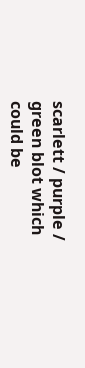scarlett / purple / green blot which could be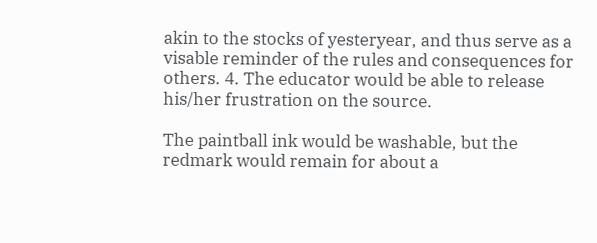akin to the stocks of yesteryear, and thus serve as a visable reminder of the rules and consequences for others. 4. The educator would be able to release his/her frustration on the source.

The paintball ink would be washable, but the redmark would remain for about a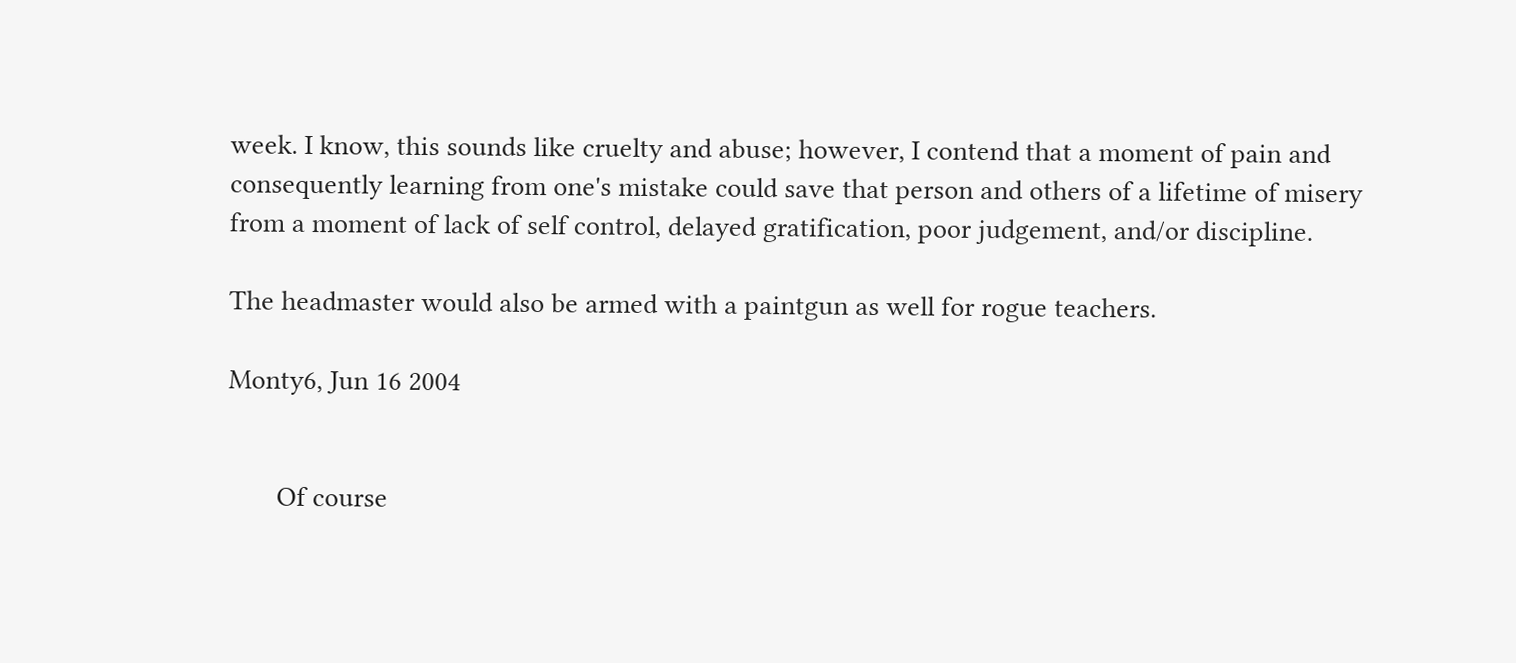week. I know, this sounds like cruelty and abuse; however, I contend that a moment of pain and consequently learning from one's mistake could save that person and others of a lifetime of misery from a moment of lack of self control, delayed gratification, poor judgement, and/or discipline.

The headmaster would also be armed with a paintgun as well for rogue teachers.

Monty6, Jun 16 2004


       Of course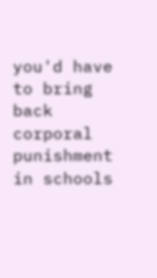you'd have to bring back corporal punishment in schools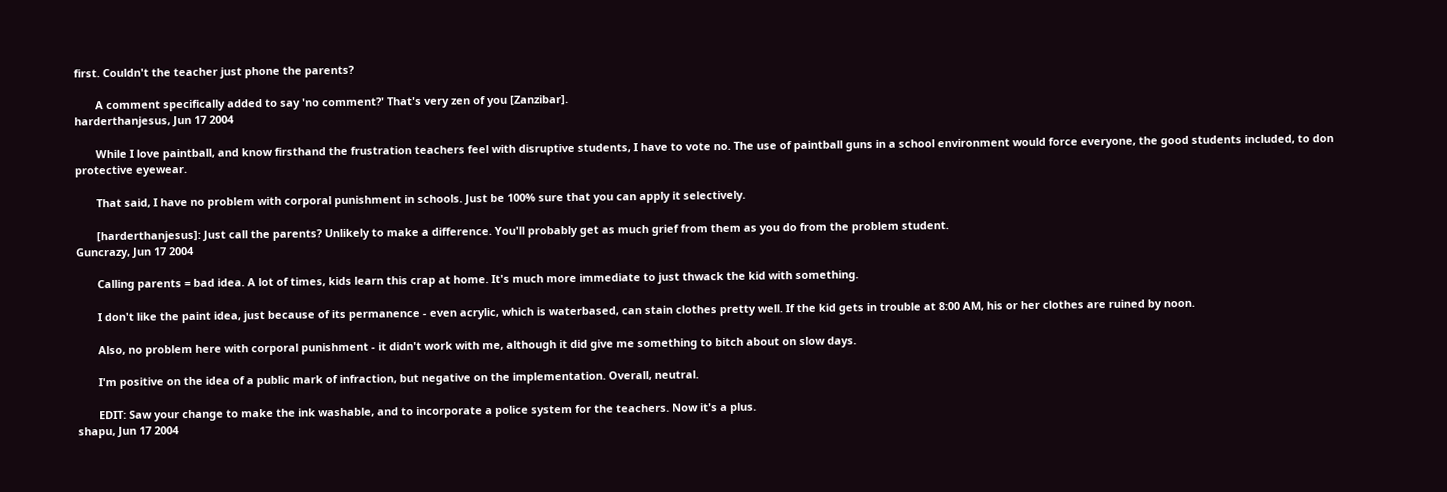first. Couldn't the teacher just phone the parents?

       A comment specifically added to say 'no comment?' That's very zen of you [Zanzibar].
harderthanjesus, Jun 17 2004

       While I love paintball, and know firsthand the frustration teachers feel with disruptive students, I have to vote no. The use of paintball guns in a school environment would force everyone, the good students included, to don protective eyewear.

       That said, I have no problem with corporal punishment in schools. Just be 100% sure that you can apply it selectively.

       [harderthanjesus]: Just call the parents? Unlikely to make a difference. You'll probably get as much grief from them as you do from the problem student.
Guncrazy, Jun 17 2004

       Calling parents = bad idea. A lot of times, kids learn this crap at home. It's much more immediate to just thwack the kid with something.

       I don't like the paint idea, just because of its permanence - even acrylic, which is waterbased, can stain clothes pretty well. If the kid gets in trouble at 8:00 AM, his or her clothes are ruined by noon.

       Also, no problem here with corporal punishment - it didn't work with me, although it did give me something to bitch about on slow days.

       I'm positive on the idea of a public mark of infraction, but negative on the implementation. Overall, neutral.

       EDIT: Saw your change to make the ink washable, and to incorporate a police system for the teachers. Now it's a plus.
shapu, Jun 17 2004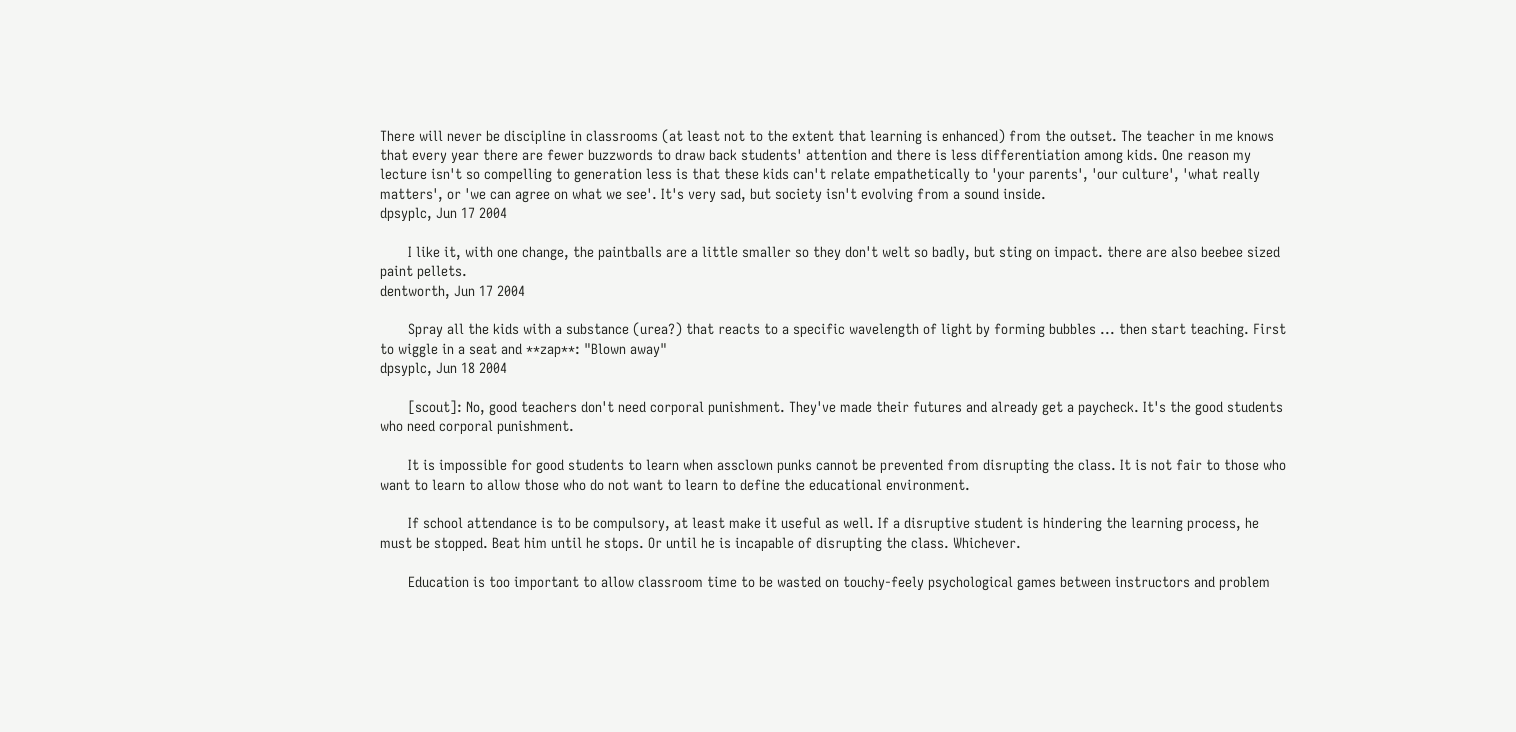There will never be discipline in classrooms (at least not to the extent that learning is enhanced) from the outset. The teacher in me knows that every year there are fewer buzzwords to draw back students' attention and there is less differentiation among kids. One reason my lecture isn't so compelling to generation less is that these kids can't relate empathetically to 'your parents', 'our culture', 'what really matters', or 'we can agree on what we see'. It's very sad, but society isn't evolving from a sound inside.
dpsyplc, Jun 17 2004

       I like it, with one change, the paintballs are a little smaller so they don't welt so badly, but sting on impact. there are also beebee sized paint pellets.
dentworth, Jun 17 2004

       Spray all the kids with a substance (urea?) that reacts to a specific wavelength of light by forming bubbles ... then start teaching. First to wiggle in a seat and **zap**: "Blown away"
dpsyplc, Jun 18 2004

       [scout]: No, good teachers don't need corporal punishment. They've made their futures and already get a paycheck. It's the good students who need corporal punishment.

       It is impossible for good students to learn when assclown punks cannot be prevented from disrupting the class. It is not fair to those who want to learn to allow those who do not want to learn to define the educational environment.

       If school attendance is to be compulsory, at least make it useful as well. If a disruptive student is hindering the learning process, he must be stopped. Beat him until he stops. Or until he is incapable of disrupting the class. Whichever.

       Education is too important to allow classroom time to be wasted on touchy-feely psychological games between instructors and problem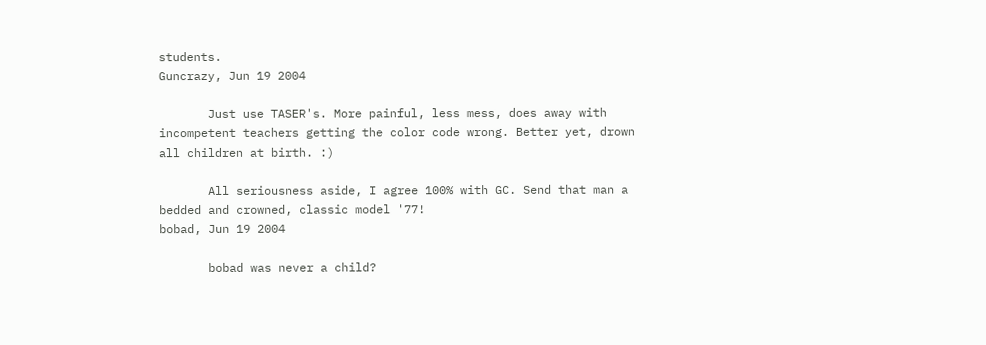students.
Guncrazy, Jun 19 2004

       Just use TASER's. More painful, less mess, does away with incompetent teachers getting the color code wrong. Better yet, drown all children at birth. :)

       All seriousness aside, I agree 100% with GC. Send that man a bedded and crowned, classic model '77!
bobad, Jun 19 2004

       bobad was never a child?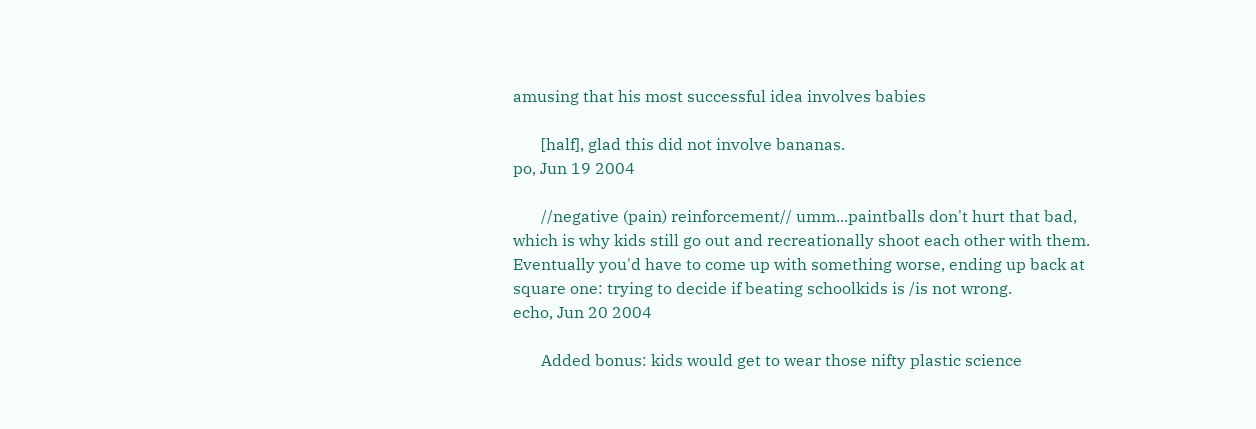amusing that his most successful idea involves babies

       [half], glad this did not involve bananas.
po, Jun 19 2004

       //negative (pain) reinforcement// umm...paintballs don't hurt that bad, which is why kids still go out and recreationally shoot each other with them. Eventually you'd have to come up with something worse, ending up back at square one: trying to decide if beating schoolkids is /is not wrong.
echo, Jun 20 2004

       Added bonus: kids would get to wear those nifty plastic science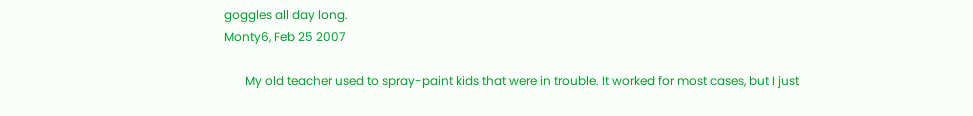goggles all day long.
Monty6, Feb 25 2007

       My old teacher used to spray-paint kids that were in trouble. It worked for most cases, but I just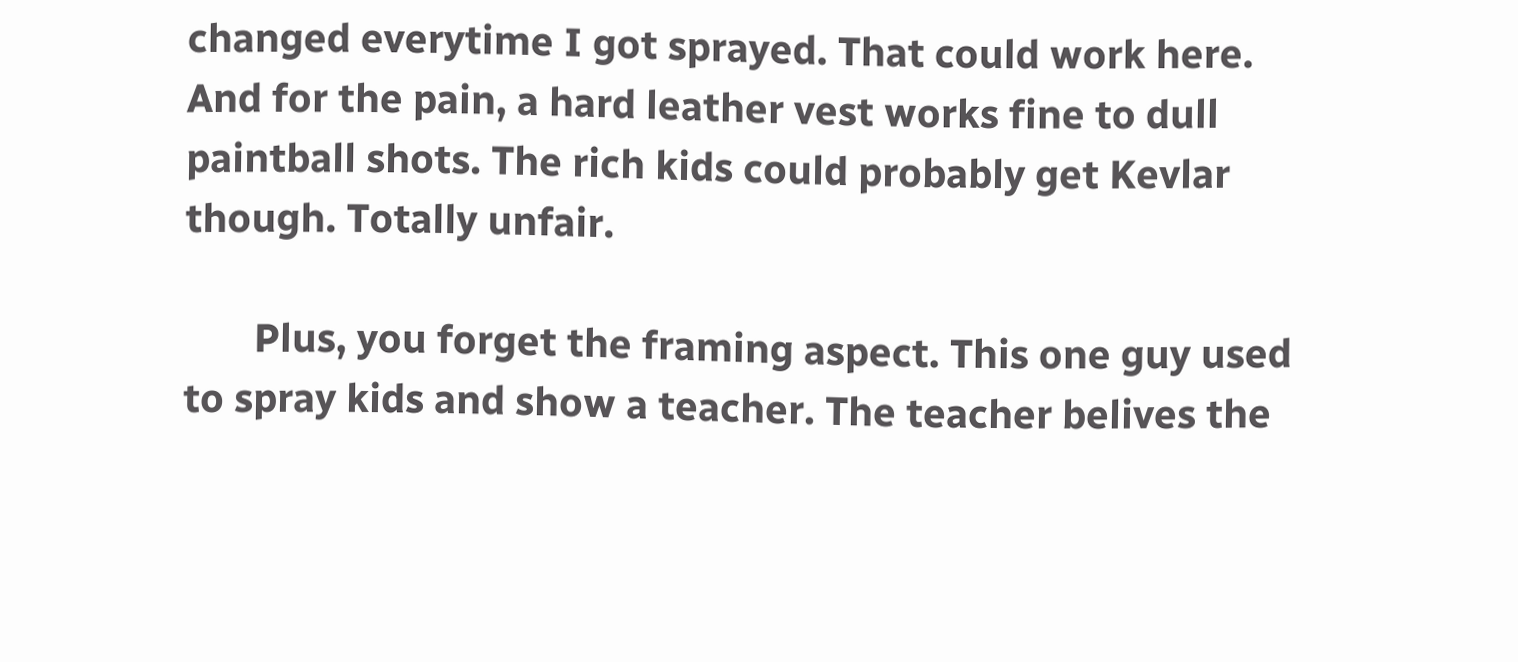changed everytime I got sprayed. That could work here. And for the pain, a hard leather vest works fine to dull paintball shots. The rich kids could probably get Kevlar though. Totally unfair.

       Plus, you forget the framing aspect. This one guy used to spray kids and show a teacher. The teacher belives the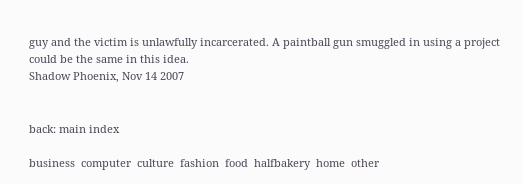guy and the victim is unlawfully incarcerated. A paintball gun smuggled in using a project could be the same in this idea.
Shadow Phoenix, Nov 14 2007


back: main index

business  computer  culture  fashion  food  halfbakery  home  other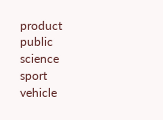product  public  science  sport  vehicle